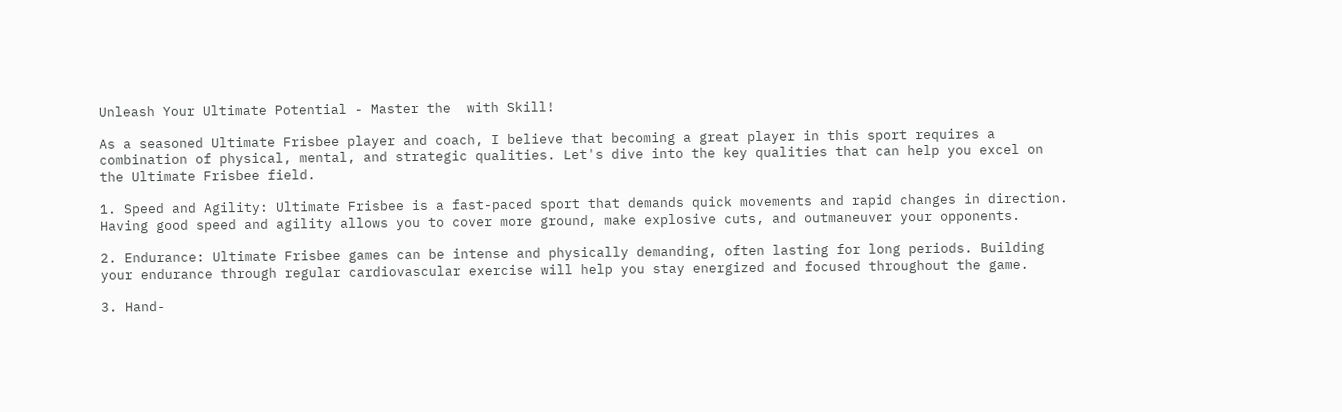Unleash Your Ultimate Potential - Master the  with Skill!

As a seasoned Ultimate Frisbee player and coach, I believe that becoming a great player in this sport requires a combination of physical, mental, and strategic qualities. Let's dive into the key qualities that can help you excel on the Ultimate Frisbee field.

1. Speed and Agility: Ultimate Frisbee is a fast-paced sport that demands quick movements and rapid changes in direction. Having good speed and agility allows you to cover more ground, make explosive cuts, and outmaneuver your opponents.

2. Endurance: Ultimate Frisbee games can be intense and physically demanding, often lasting for long periods. Building your endurance through regular cardiovascular exercise will help you stay energized and focused throughout the game.

3. Hand-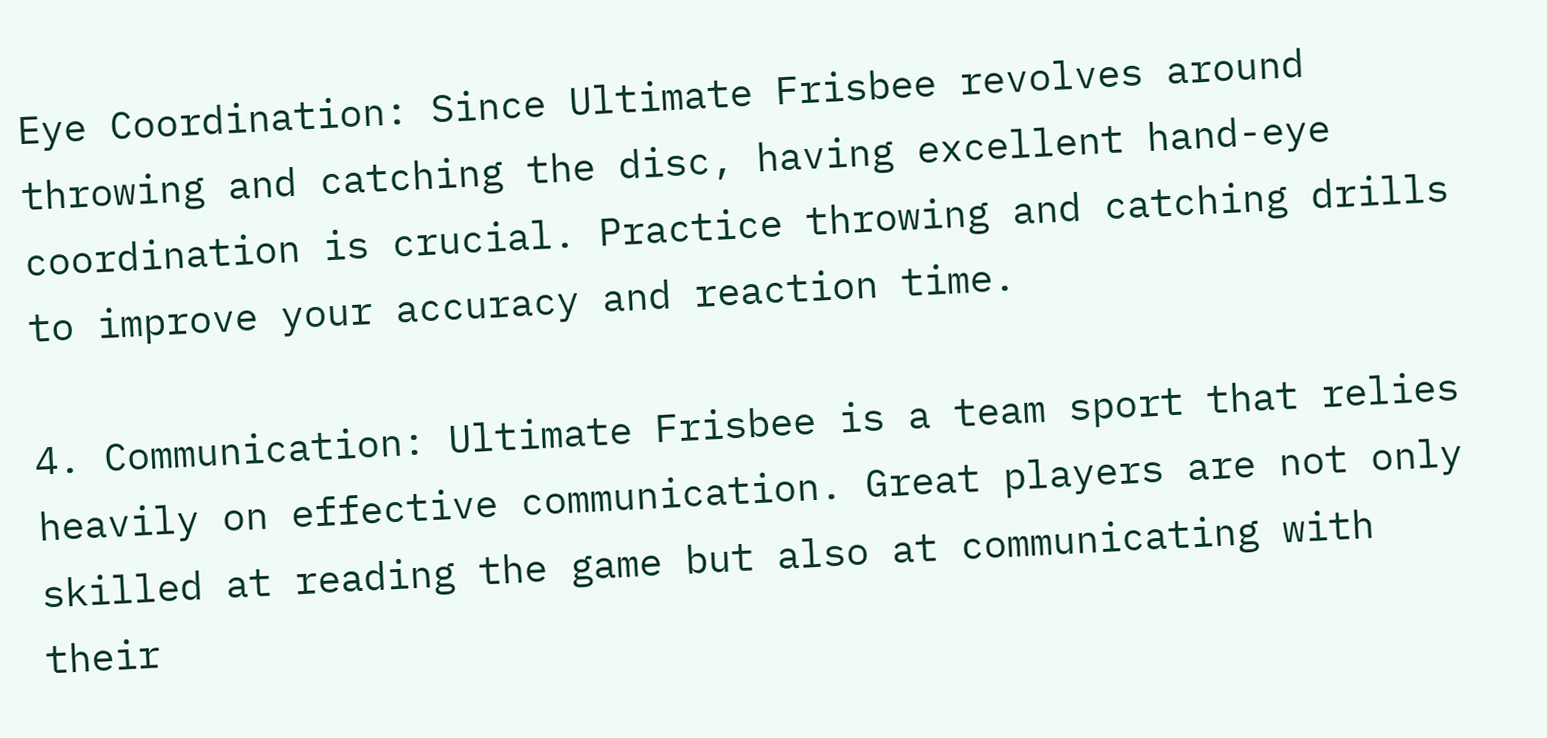Eye Coordination: Since Ultimate Frisbee revolves around throwing and catching the disc, having excellent hand-eye coordination is crucial. Practice throwing and catching drills to improve your accuracy and reaction time.

4. Communication: Ultimate Frisbee is a team sport that relies heavily on effective communication. Great players are not only skilled at reading the game but also at communicating with their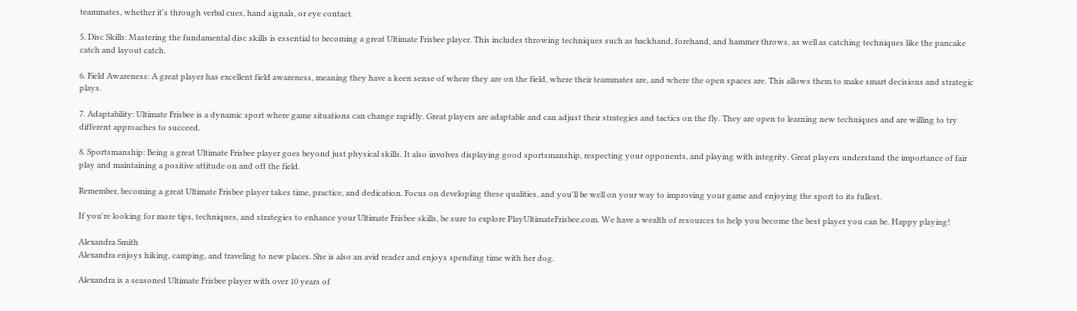teammates, whether it's through verbal cues, hand signals, or eye contact.

5. Disc Skills: Mastering the fundamental disc skills is essential to becoming a great Ultimate Frisbee player. This includes throwing techniques such as backhand, forehand, and hammer throws, as well as catching techniques like the pancake catch and layout catch.

6. Field Awareness: A great player has excellent field awareness, meaning they have a keen sense of where they are on the field, where their teammates are, and where the open spaces are. This allows them to make smart decisions and strategic plays.

7. Adaptability: Ultimate Frisbee is a dynamic sport where game situations can change rapidly. Great players are adaptable and can adjust their strategies and tactics on the fly. They are open to learning new techniques and are willing to try different approaches to succeed.

8. Sportsmanship: Being a great Ultimate Frisbee player goes beyond just physical skills. It also involves displaying good sportsmanship, respecting your opponents, and playing with integrity. Great players understand the importance of fair play and maintaining a positive attitude on and off the field.

Remember, becoming a great Ultimate Frisbee player takes time, practice, and dedication. Focus on developing these qualities, and you'll be well on your way to improving your game and enjoying the sport to its fullest.

If you're looking for more tips, techniques, and strategies to enhance your Ultimate Frisbee skills, be sure to explore PlayUltimateFrisbee.com. We have a wealth of resources to help you become the best player you can be. Happy playing!

Alexandra Smith
Alexandra enjoys hiking, camping, and traveling to new places. She is also an avid reader and enjoys spending time with her dog.

Alexandra is a seasoned Ultimate Frisbee player with over 10 years of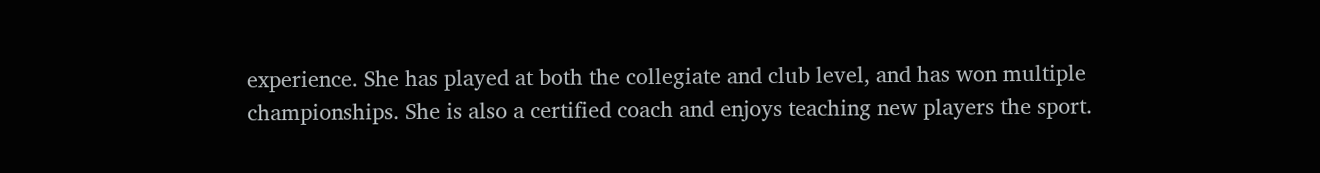experience. She has played at both the collegiate and club level, and has won multiple championships. She is also a certified coach and enjoys teaching new players the sport.